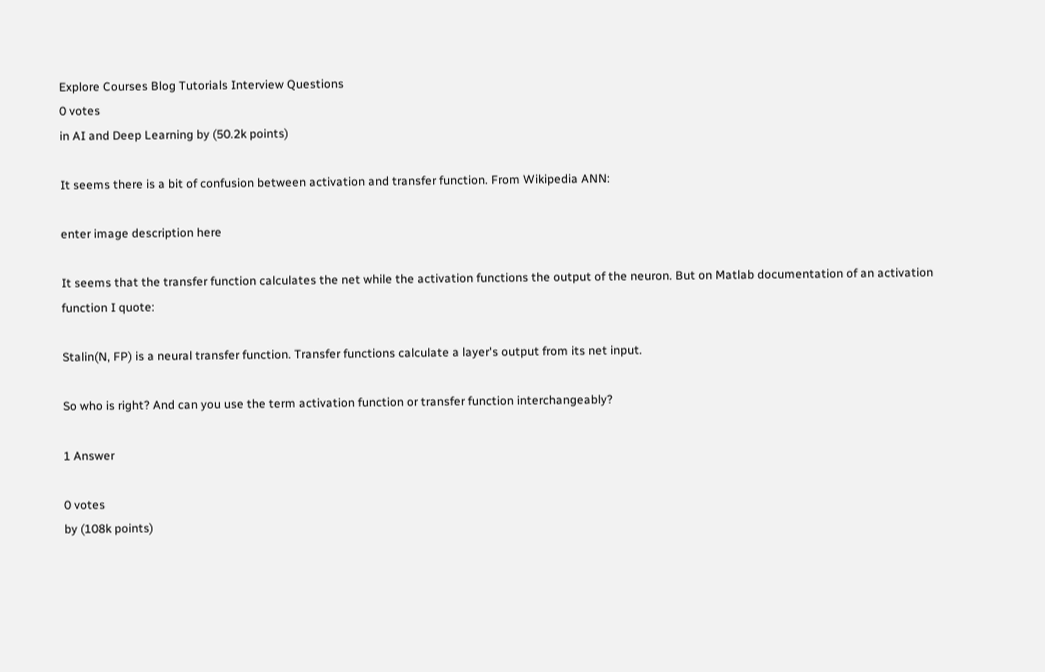Explore Courses Blog Tutorials Interview Questions
0 votes
in AI and Deep Learning by (50.2k points)

It seems there is a bit of confusion between activation and transfer function. From Wikipedia ANN:

enter image description here

It seems that the transfer function calculates the net while the activation functions the output of the neuron. But on Matlab documentation of an activation function I quote:

Stalin(N, FP) is a neural transfer function. Transfer functions calculate a layer's output from its net input.

So who is right? And can you use the term activation function or transfer function interchangeably?

1 Answer

0 votes
by (108k points)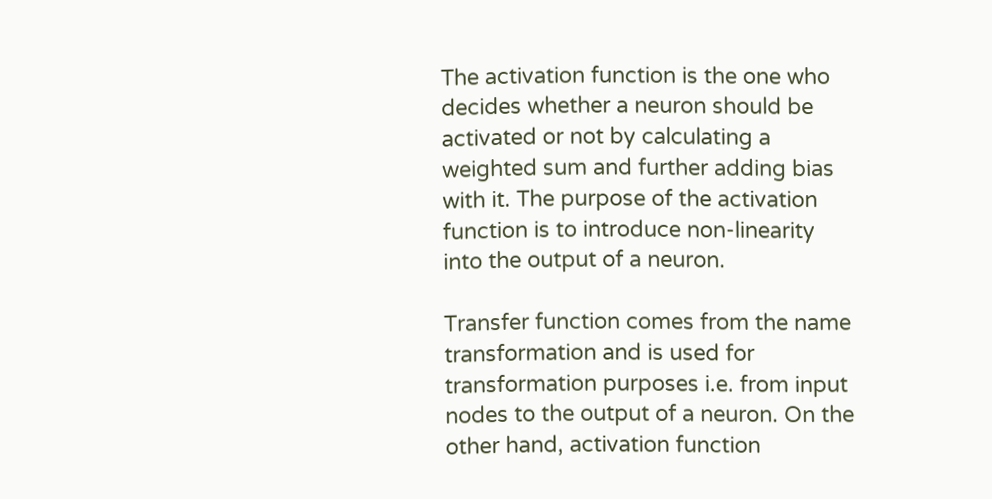The activation function is the one who decides whether a neuron should be activated or not by calculating a weighted sum and further adding bias with it. The purpose of the activation function is to introduce non-linearity into the output of a neuron.

Transfer function comes from the name transformation and is used for transformation purposes i.e. from input nodes to the output of a neuron. On the other hand, activation function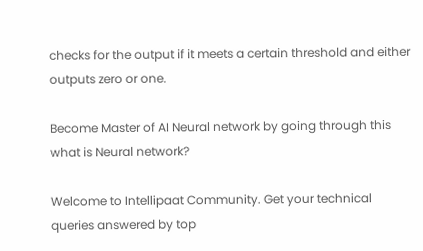checks for the output if it meets a certain threshold and either outputs zero or one.

Become Master of AI Neural network by going through this what is Neural network?

Welcome to Intellipaat Community. Get your technical queries answered by top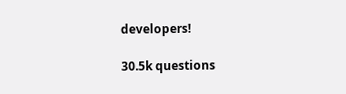developers!

30.5k questions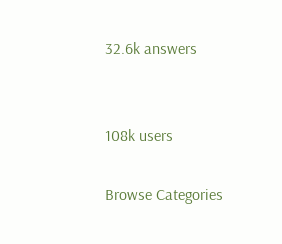32.6k answers


108k users

Browse Categories